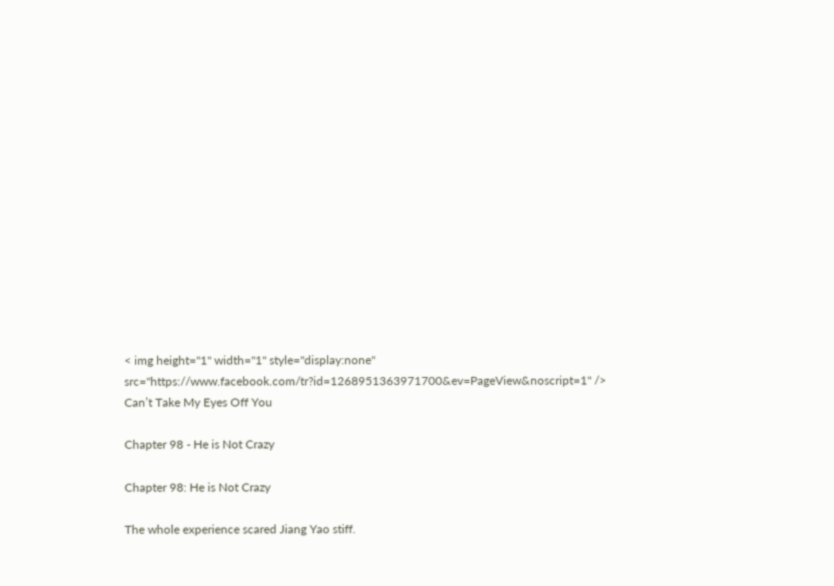< img height="1" width="1" style="display:none" src="https://www.facebook.com/tr?id=1268951363971700&ev=PageView&noscript=1" />
Can’t Take My Eyes Off You

Chapter 98 - He is Not Crazy

Chapter 98: He is Not Crazy

The whole experience scared Jiang Yao stiff.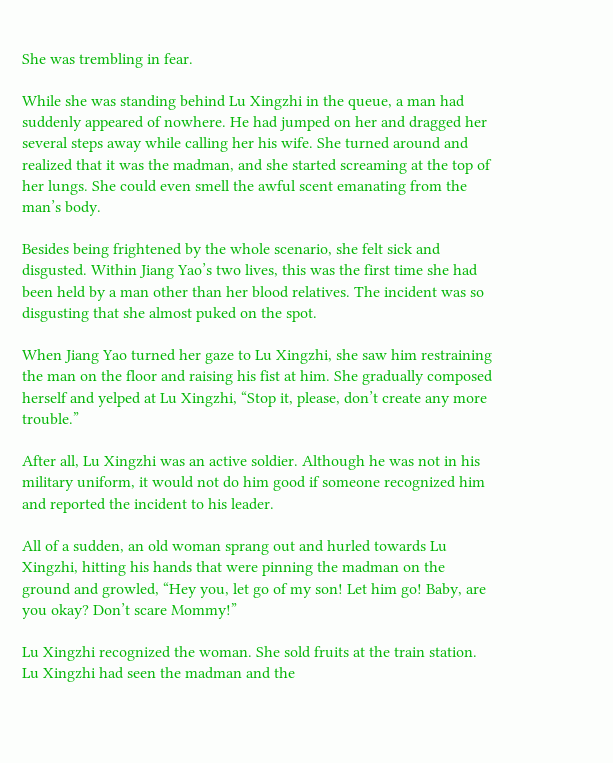She was trembling in fear.

While she was standing behind Lu Xingzhi in the queue, a man had suddenly appeared of nowhere. He had jumped on her and dragged her several steps away while calling her his wife. She turned around and realized that it was the madman, and she started screaming at the top of her lungs. She could even smell the awful scent emanating from the man’s body.

Besides being frightened by the whole scenario, she felt sick and disgusted. Within Jiang Yao’s two lives, this was the first time she had been held by a man other than her blood relatives. The incident was so disgusting that she almost puked on the spot.

When Jiang Yao turned her gaze to Lu Xingzhi, she saw him restraining the man on the floor and raising his fist at him. She gradually composed herself and yelped at Lu Xingzhi, “Stop it, please, don’t create any more trouble.”

After all, Lu Xingzhi was an active soldier. Although he was not in his military uniform, it would not do him good if someone recognized him and reported the incident to his leader.

All of a sudden, an old woman sprang out and hurled towards Lu Xingzhi, hitting his hands that were pinning the madman on the ground and growled, “Hey you, let go of my son! Let him go! Baby, are you okay? Don’t scare Mommy!”

Lu Xingzhi recognized the woman. She sold fruits at the train station. Lu Xingzhi had seen the madman and the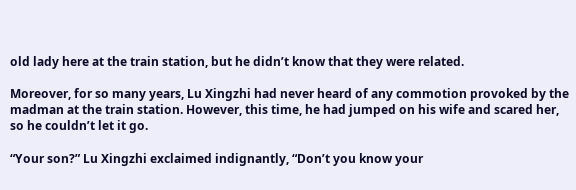old lady here at the train station, but he didn’t know that they were related.

Moreover, for so many years, Lu Xingzhi had never heard of any commotion provoked by the madman at the train station. However, this time, he had jumped on his wife and scared her, so he couldn’t let it go.

“Your son?” Lu Xingzhi exclaimed indignantly, “Don’t you know your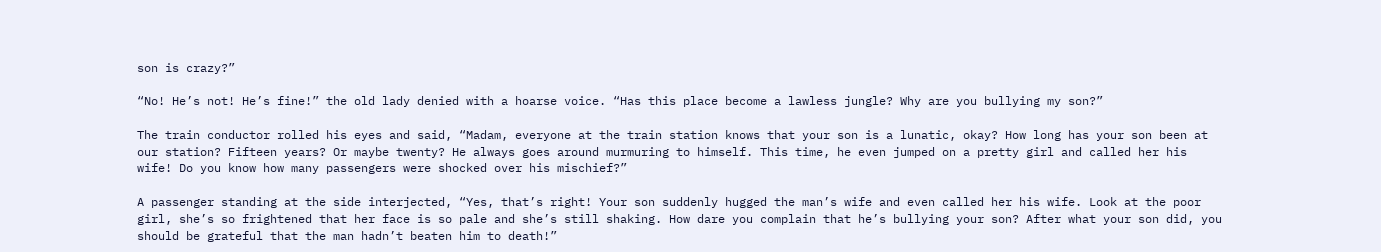son is crazy?”

“No! He’s not! He’s fine!” the old lady denied with a hoarse voice. “Has this place become a lawless jungle? Why are you bullying my son?”

The train conductor rolled his eyes and said, “Madam, everyone at the train station knows that your son is a lunatic, okay? How long has your son been at our station? Fifteen years? Or maybe twenty? He always goes around murmuring to himself. This time, he even jumped on a pretty girl and called her his wife! Do you know how many passengers were shocked over his mischief?”

A passenger standing at the side interjected, “Yes, that’s right! Your son suddenly hugged the man’s wife and even called her his wife. Look at the poor girl, she’s so frightened that her face is so pale and she’s still shaking. How dare you complain that he’s bullying your son? After what your son did, you should be grateful that the man hadn’t beaten him to death!”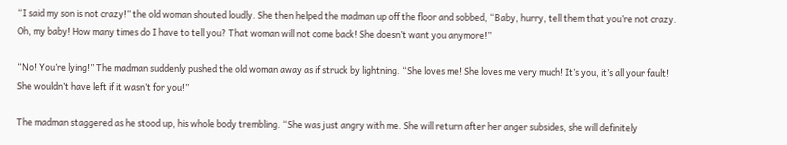“I said my son is not crazy!” the old woman shouted loudly. She then helped the madman up off the floor and sobbed, “Baby, hurry, tell them that you’re not crazy. Oh, my baby! How many times do I have to tell you? That woman will not come back! She doesn’t want you anymore!”

“No! You’re lying!” The madman suddenly pushed the old woman away as if struck by lightning. “She loves me! She loves me very much! It’s you, it’s all your fault! She wouldn’t have left if it wasn’t for you!”

The madman staggered as he stood up, his whole body trembling. “She was just angry with me. She will return after her anger subsides, she will definitely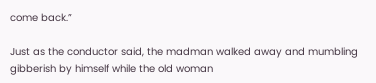come back.”

Just as the conductor said, the madman walked away and mumbling gibberish by himself while the old woman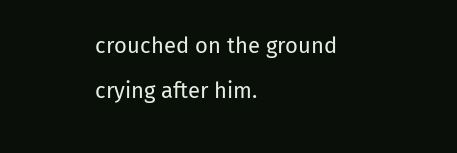crouched on the ground crying after him.